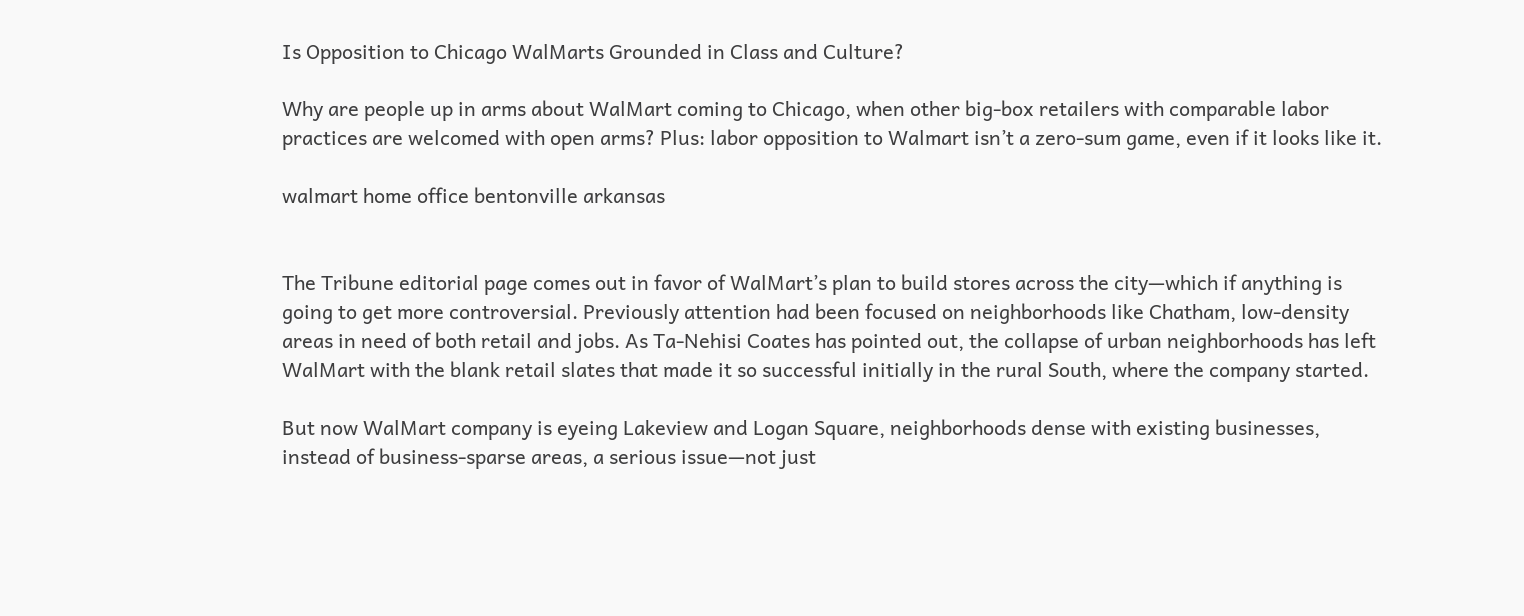Is Opposition to Chicago WalMarts Grounded in Class and Culture?

Why are people up in arms about WalMart coming to Chicago, when other big-box retailers with comparable labor practices are welcomed with open arms? Plus: labor opposition to Walmart isn’t a zero-sum game, even if it looks like it.

walmart home office bentonville arkansas


The Tribune editorial page comes out in favor of WalMart’s plan to build stores across the city—which if anything is going to get more controversial. Previously attention had been focused on neighborhoods like Chatham, low-density areas in need of both retail and jobs. As Ta-Nehisi Coates has pointed out, the collapse of urban neighborhoods has left WalMart with the blank retail slates that made it so successful initially in the rural South, where the company started.

But now WalMart company is eyeing Lakeview and Logan Square, neighborhoods dense with existing businesses, instead of business-sparse areas, a serious issue—not just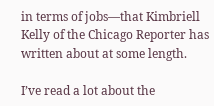in terms of jobs—that Kimbriell Kelly of the Chicago Reporter has written about at some length.

I’ve read a lot about the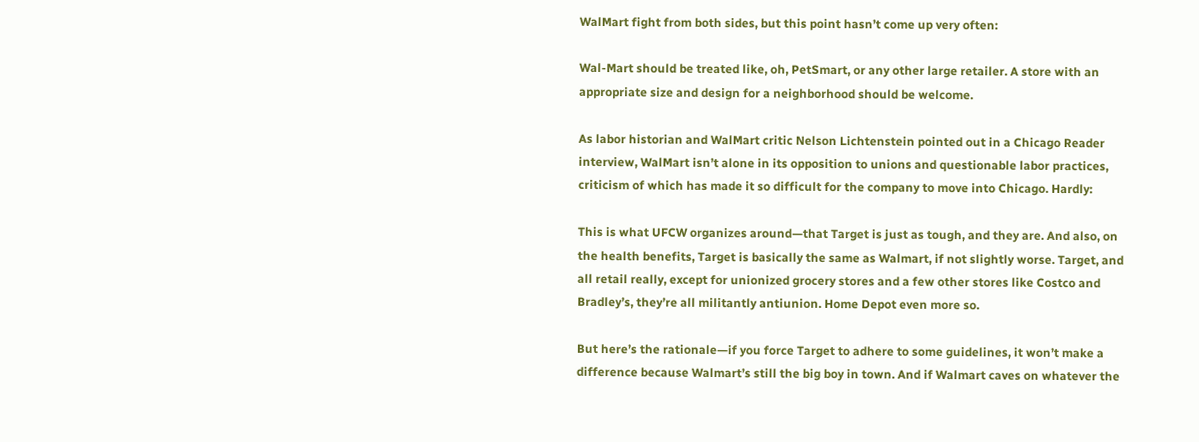WalMart fight from both sides, but this point hasn’t come up very often:

Wal-Mart should be treated like, oh, PetSmart, or any other large retailer. A store with an appropriate size and design for a neighborhood should be welcome.

As labor historian and WalMart critic Nelson Lichtenstein pointed out in a Chicago Reader interview, WalMart isn’t alone in its opposition to unions and questionable labor practices, criticism of which has made it so difficult for the company to move into Chicago. Hardly:

This is what UFCW organizes around—that Target is just as tough, and they are. And also, on the health benefits, Target is basically the same as Walmart, if not slightly worse. Target, and all retail really, except for unionized grocery stores and a few other stores like Costco and Bradley’s, they’re all militantly antiunion. Home Depot even more so.

But here’s the rationale—if you force Target to adhere to some guidelines, it won’t make a difference because Walmart’s still the big boy in town. And if Walmart caves on whatever the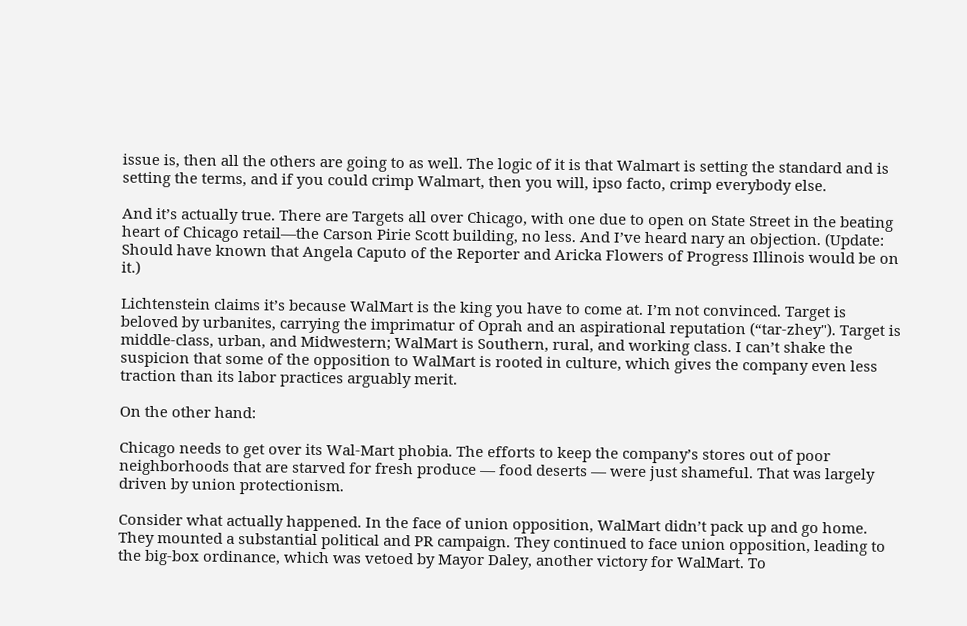issue is, then all the others are going to as well. The logic of it is that Walmart is setting the standard and is setting the terms, and if you could crimp Walmart, then you will, ipso facto, crimp everybody else.

And it’s actually true. There are Targets all over Chicago, with one due to open on State Street in the beating heart of Chicago retail—the Carson Pirie Scott building, no less. And I’ve heard nary an objection. (Update: Should have known that Angela Caputo of the Reporter and Aricka Flowers of Progress Illinois would be on it.)

Lichtenstein claims it’s because WalMart is the king you have to come at. I’m not convinced. Target is beloved by urbanites, carrying the imprimatur of Oprah and an aspirational reputation (“tar-zhey"). Target is middle-class, urban, and Midwestern; WalMart is Southern, rural, and working class. I can’t shake the suspicion that some of the opposition to WalMart is rooted in culture, which gives the company even less traction than its labor practices arguably merit.

On the other hand:

Chicago needs to get over its Wal-Mart phobia. The efforts to keep the company’s stores out of poor neighborhoods that are starved for fresh produce — food deserts — were just shameful. That was largely driven by union protectionism.

Consider what actually happened. In the face of union opposition, WalMart didn’t pack up and go home. They mounted a substantial political and PR campaign. They continued to face union opposition, leading to the big-box ordinance, which was vetoed by Mayor Daley, another victory for WalMart. To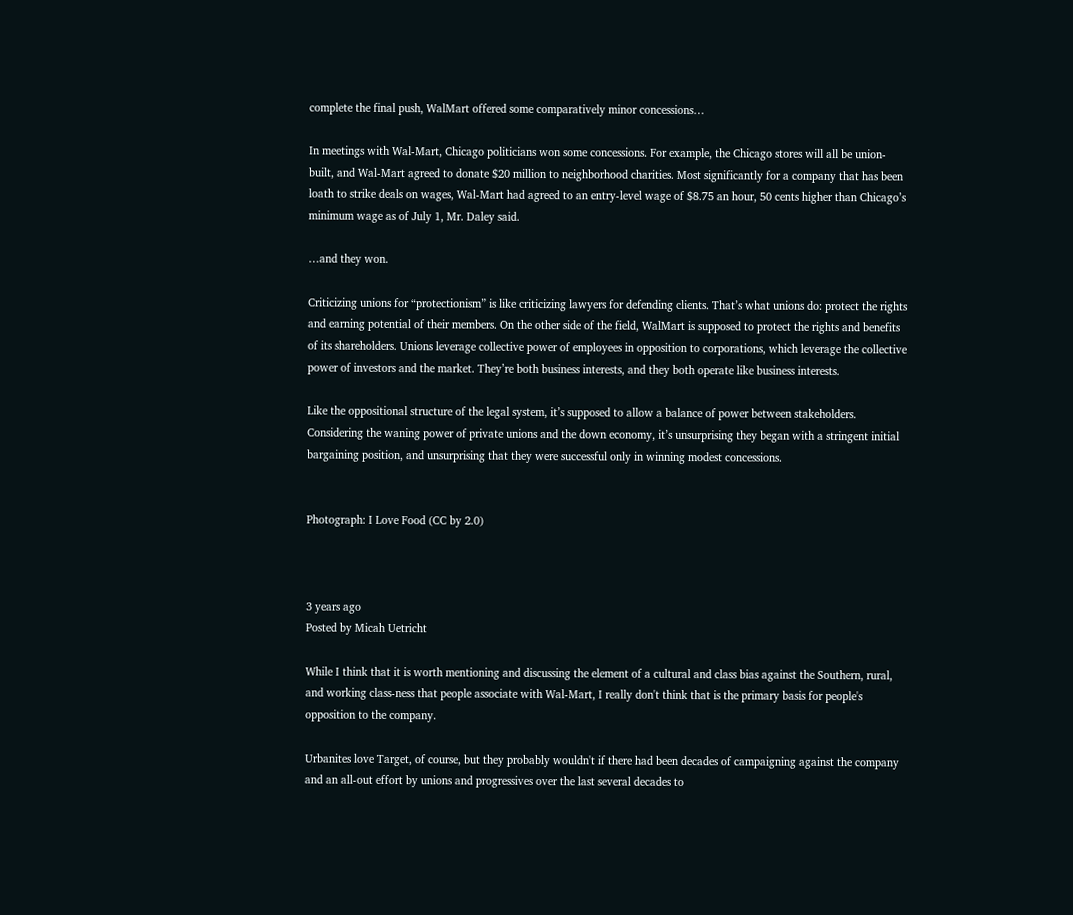complete the final push, WalMart offered some comparatively minor concessions…

In meetings with Wal-Mart, Chicago politicians won some concessions. For example, the Chicago stores will all be union-built, and Wal-Mart agreed to donate $20 million to neighborhood charities. Most significantly for a company that has been loath to strike deals on wages, Wal-Mart had agreed to an entry-level wage of $8.75 an hour, 50 cents higher than Chicago’s minimum wage as of July 1, Mr. Daley said.

…and they won.

Criticizing unions for “protectionism” is like criticizing lawyers for defending clients. That’s what unions do: protect the rights and earning potential of their members. On the other side of the field, WalMart is supposed to protect the rights and benefits of its shareholders. Unions leverage collective power of employees in opposition to corporations, which leverage the collective power of investors and the market. They’re both business interests, and they both operate like business interests.

Like the oppositional structure of the legal system, it’s supposed to allow a balance of power between stakeholders. Considering the waning power of private unions and the down economy, it’s unsurprising they began with a stringent initial bargaining position, and unsurprising that they were successful only in winning modest concessions.


Photograph: I Love Food (CC by 2.0)



3 years ago
Posted by Micah Uetricht

While I think that it is worth mentioning and discussing the element of a cultural and class bias against the Southern, rural, and working class-ness that people associate with Wal-Mart, I really don't think that is the primary basis for people's opposition to the company.

Urbanites love Target, of course, but they probably wouldn't if there had been decades of campaigning against the company and an all-out effort by unions and progressives over the last several decades to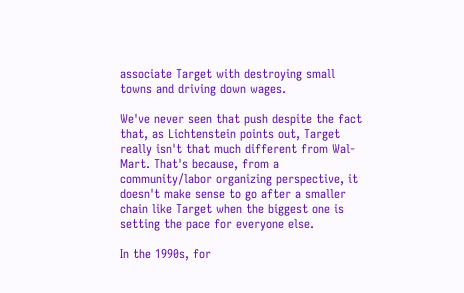associate Target with destroying small towns and driving down wages.

We've never seen that push despite the fact that, as Lichtenstein points out, Target really isn't that much different from Wal-Mart. That's because, from a community/labor organizing perspective, it doesn't make sense to go after a smaller chain like Target when the biggest one is setting the pace for everyone else.

In the 1990s, for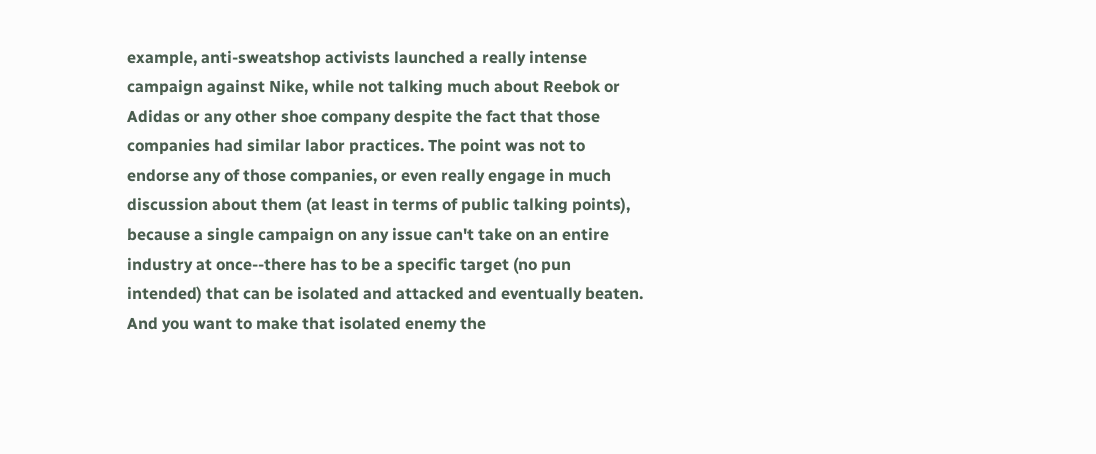example, anti-sweatshop activists launched a really intense campaign against Nike, while not talking much about Reebok or Adidas or any other shoe company despite the fact that those companies had similar labor practices. The point was not to endorse any of those companies, or even really engage in much discussion about them (at least in terms of public talking points), because a single campaign on any issue can't take on an entire industry at once--there has to be a specific target (no pun intended) that can be isolated and attacked and eventually beaten. And you want to make that isolated enemy the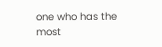one who has the most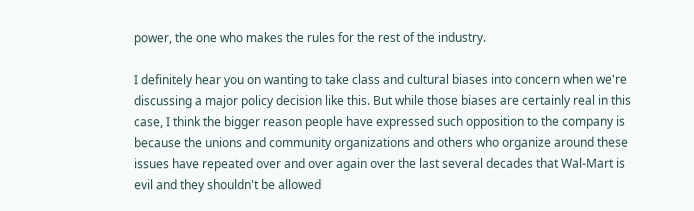power, the one who makes the rules for the rest of the industry.

I definitely hear you on wanting to take class and cultural biases into concern when we're discussing a major policy decision like this. But while those biases are certainly real in this case, I think the bigger reason people have expressed such opposition to the company is because the unions and community organizations and others who organize around these issues have repeated over and over again over the last several decades that Wal-Mart is evil and they shouldn't be allowed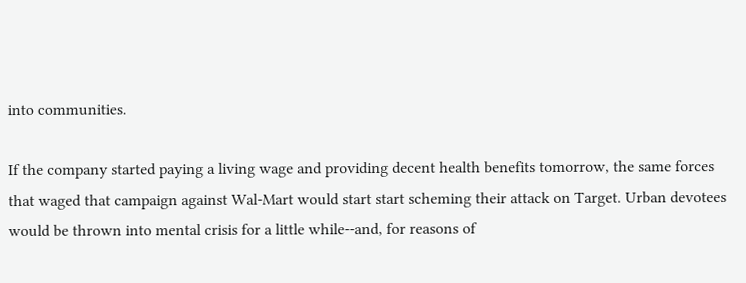into communities.

If the company started paying a living wage and providing decent health benefits tomorrow, the same forces that waged that campaign against Wal-Mart would start start scheming their attack on Target. Urban devotees would be thrown into mental crisis for a little while--and, for reasons of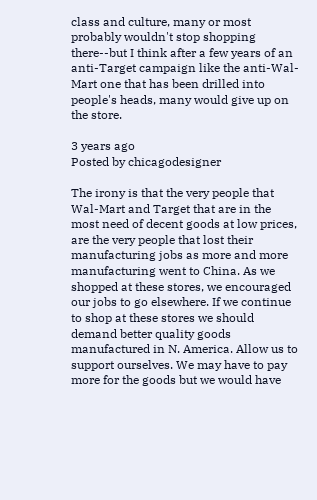class and culture, many or most probably wouldn't stop shopping there--but I think after a few years of an anti-Target campaign like the anti-Wal-Mart one that has been drilled into people's heads, many would give up on the store.

3 years ago
Posted by chicagodesigner

The irony is that the very people that Wal-Mart and Target that are in the most need of decent goods at low prices, are the very people that lost their manufacturing jobs as more and more manufacturing went to China. As we shopped at these stores, we encouraged our jobs to go elsewhere. If we continue to shop at these stores we should demand better quality goods manufactured in N. America. Allow us to support ourselves. We may have to pay more for the goods but we would have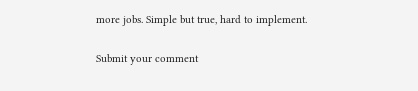more jobs. Simple but true, hard to implement.

Submit your comment